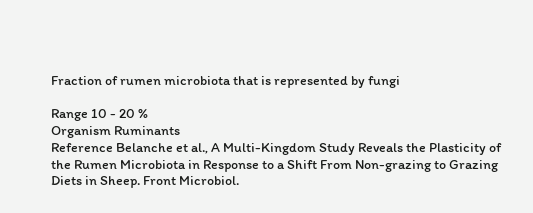Fraction of rumen microbiota that is represented by fungi

Range 10 - 20 %
Organism Ruminants
Reference Belanche et al., A Multi-Kingdom Study Reveals the Plasticity of the Rumen Microbiota in Response to a Shift From Non-grazing to Grazing Diets in Sheep. Front Microbiol.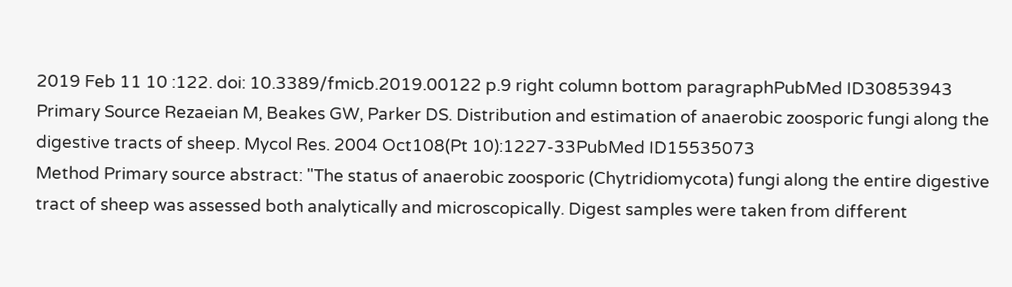2019 Feb 11 10 :122. doi: 10.3389/fmicb.2019.00122 p.9 right column bottom paragraphPubMed ID30853943
Primary Source Rezaeian M, Beakes GW, Parker DS. Distribution and estimation of anaerobic zoosporic fungi along the digestive tracts of sheep. Mycol Res. 2004 Oct108(Pt 10):1227-33PubMed ID15535073
Method Primary source abstract: "The status of anaerobic zoosporic (Chytridiomycota) fungi along the entire digestive tract of sheep was assessed both analytically and microscopically. Digest samples were taken from different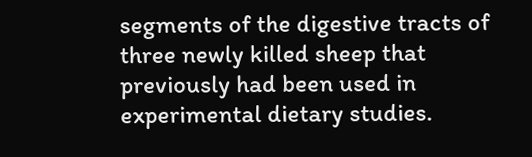segments of the digestive tracts of three newly killed sheep that previously had been used in experimental dietary studies.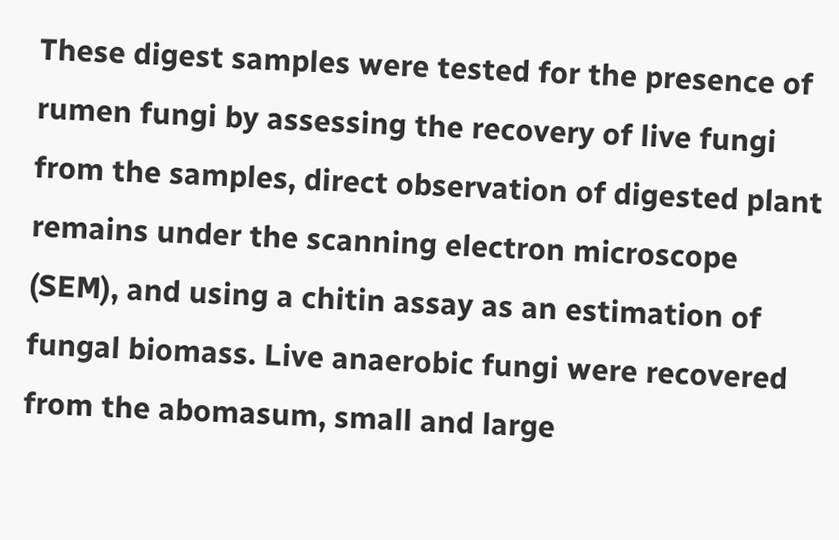These digest samples were tested for the presence of rumen fungi by assessing the recovery of live fungi from the samples, direct observation of digested plant remains under the scanning electron microscope (SEM), and using a chitin assay as an estimation of fungal biomass. Live anaerobic fungi were recovered from the abomasum, small and large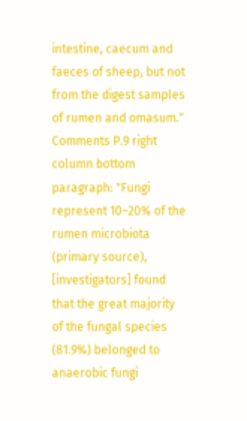intestine, caecum and faeces of sheep, but not from the digest samples of rumen and omasum."
Comments P.9 right column bottom paragraph: "Fungi represent 10–20% of the rumen microbiota (primary source), [investigators] found that the great majority of the fungal species (81.9%) belonged to anaerobic fungi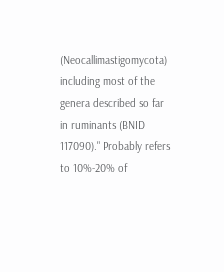(Neocallimastigomycota) including most of the genera described so far in ruminants (BNID 117090)." Probably refers to 10%-20% of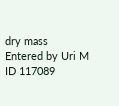dry mass
Entered by Uri M
ID 117089